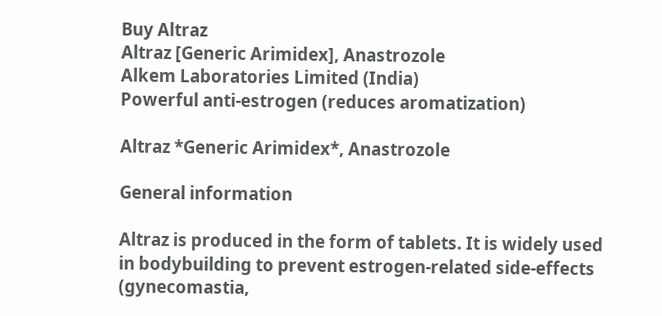Buy Altraz
Altraz [Generic Arimidex], Anastrozole
Alkem Laboratories Limited (India)
Powerful anti-estrogen (reduces aromatization)

Altraz *Generic Arimidex*, Anastrozole

General information

Altraz is produced in the form of tablets. It is widely used in bodybuilding to prevent estrogen-related side-effects (gynecomastia,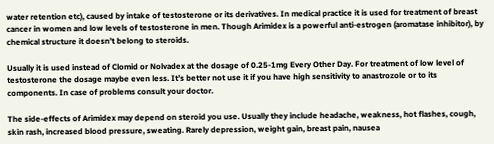water retention etc), caused by intake of testosterone or its derivatives. In medical practice it is used for treatment of breast cancer in women and low levels of testosterone in men. Though Arimidex is a powerful anti-estrogen (aromatase inhibitor), by chemical structure it doesn’t belong to steroids.

Usually it is used instead of Clomid or Nolvadex at the dosage of 0.25-1mg Every Other Day. For treatment of low level of testosterone the dosage maybe even less. It’s better not use it if you have high sensitivity to anastrozole or to its components. In case of problems consult your doctor.

The side-effects of Arimidex may depend on steroid you use. Usually they include headache, weakness, hot flashes, cough, skin rash, increased blood pressure, sweating. Rarely depression, weight gain, breast pain, nausea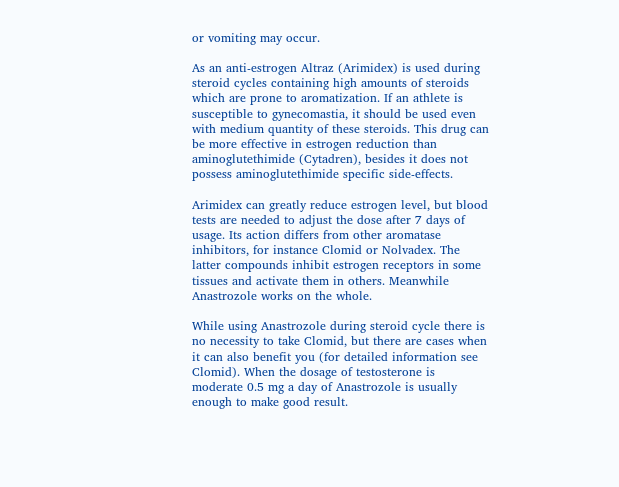or vomiting may occur.

As an anti-estrogen Altraz (Arimidex) is used during steroid cycles containing high amounts of steroids which are prone to aromatization. If an athlete is susceptible to gynecomastia, it should be used even with medium quantity of these steroids. This drug can be more effective in estrogen reduction than aminoglutethimide (Cytadren), besides it does not possess aminoglutethimide specific side-effects.

Arimidex can greatly reduce estrogen level, but blood tests are needed to adjust the dose after 7 days of usage. Its action differs from other aromatase inhibitors, for instance Clomid or Nolvadex. The latter compounds inhibit estrogen receptors in some tissues and activate them in others. Meanwhile Anastrozole works on the whole.

While using Anastrozole during steroid cycle there is no necessity to take Clomid, but there are cases when it can also benefit you (for detailed information see Clomid). When the dosage of testosterone is moderate 0.5 mg a day of Anastrozole is usually enough to make good result.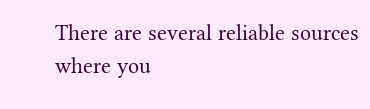There are several reliable sources where you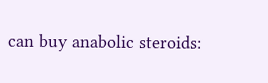can buy anabolic steroids: